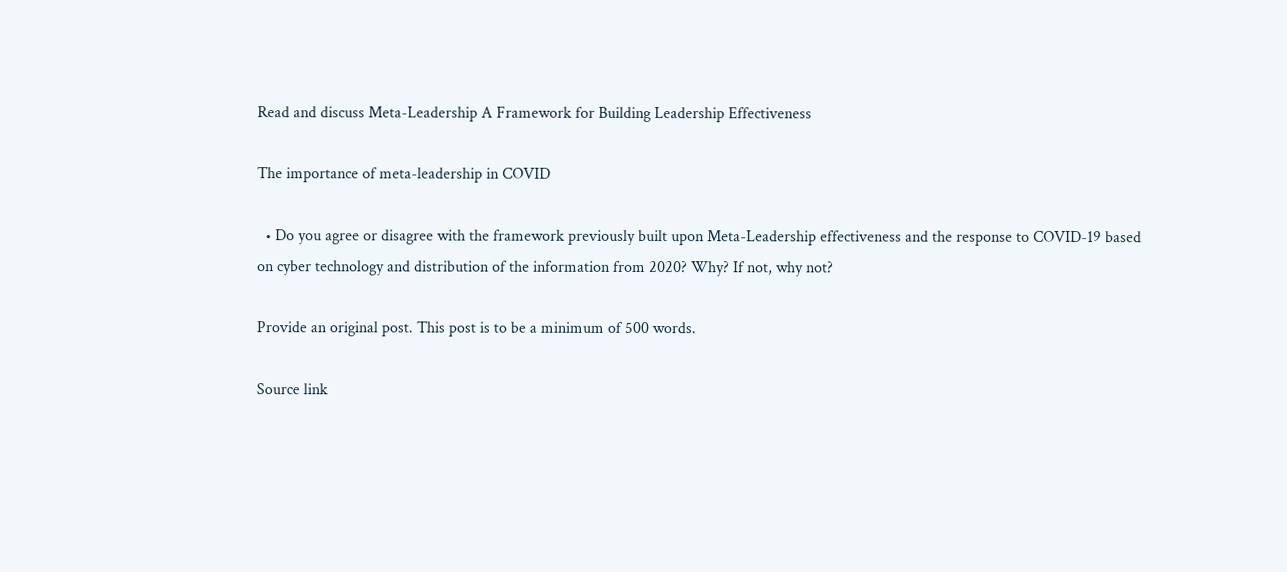Read and discuss Meta-Leadership A Framework for Building Leadership Effectiveness

The importance of meta-leadership in COVID

  • Do you agree or disagree with the framework previously built upon Meta-Leadership effectiveness and the response to COVID-19 based on cyber technology and distribution of the information from 2020? Why? If not, why not?

Provide an original post. This post is to be a minimum of 500 words.

Source link